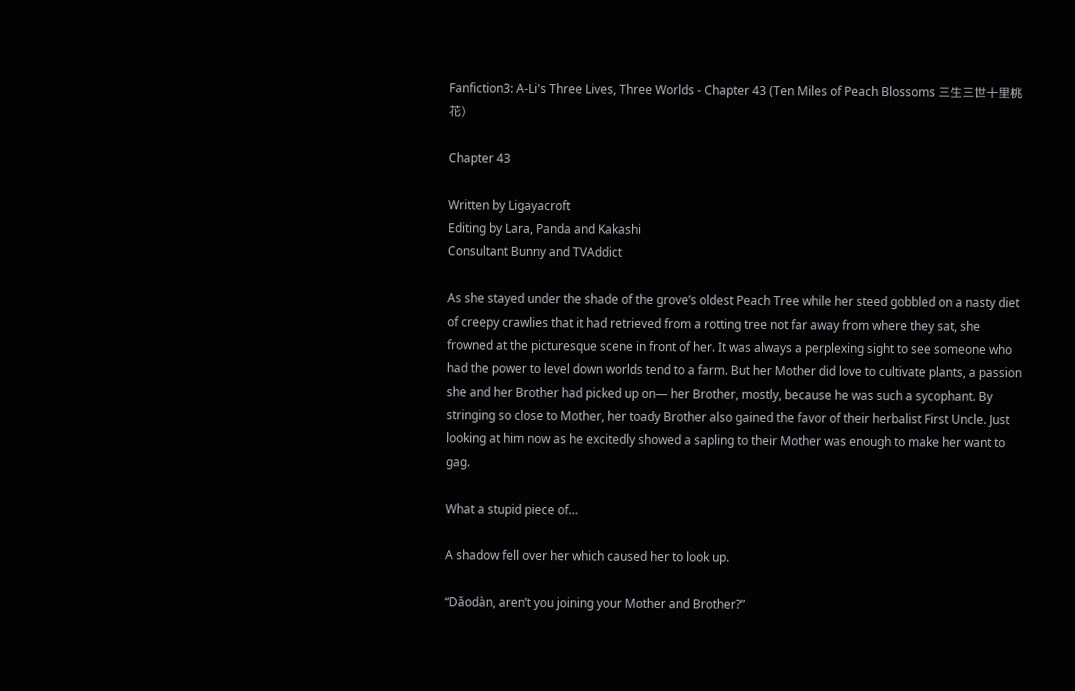Fanfiction3: A-Li's Three Lives, Three Worlds - Chapter 43 (Ten Miles of Peach Blossoms 三生三世十里桃花)

Chapter 43

Written by Ligayacroft
Editing by Lara, Panda and Kakashi
Consultant Bunny and TVAddict

As she stayed under the shade of the grove’s oldest Peach Tree while her steed gobbled on a nasty diet of creepy crawlies that it had retrieved from a rotting tree not far away from where they sat, she frowned at the picturesque scene in front of her. It was always a perplexing sight to see someone who had the power to level down worlds tend to a farm. But her Mother did love to cultivate plants, a passion she and her Brother had picked up on— her Brother, mostly, because he was such a sycophant. By stringing so close to Mother, her toady Brother also gained the favor of their herbalist First Uncle. Just looking at him now as he excitedly showed a sapling to their Mother was enough to make her want to gag.

What a stupid piece of…

A shadow fell over her which caused her to look up.

“Dǎodàn, aren’t you joining your Mother and Brother?”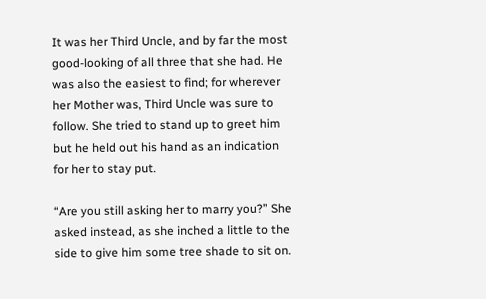It was her Third Uncle, and by far the most good-looking of all three that she had. He was also the easiest to find; for wherever her Mother was, Third Uncle was sure to follow. She tried to stand up to greet him but he held out his hand as an indication for her to stay put.

“Are you still asking her to marry you?” She asked instead, as she inched a little to the side to give him some tree shade to sit on.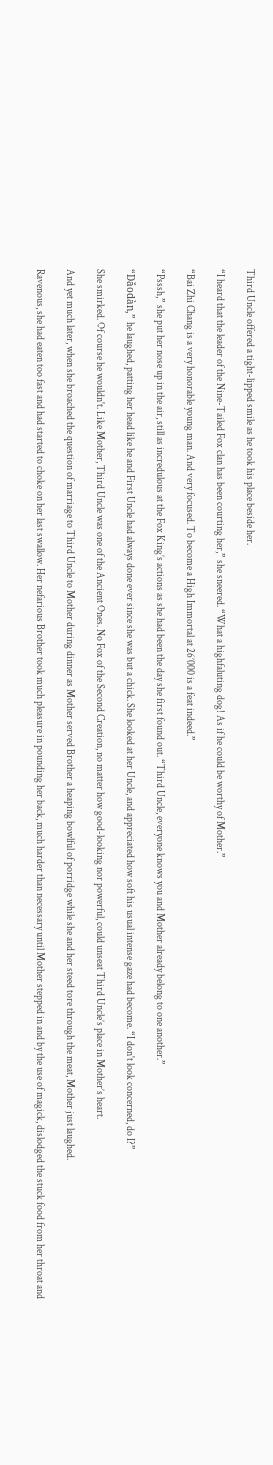Third Uncle offered a tight-lipped smile as he took his place beside her.

“I heard that the leader of the Nine-Tailed Fox clan has been courting her,” she sneered. “What a highfaluting dog! As if he could be worthy of Mother.”

“Bai Zhi Chang is a very honorable young man. And very focused. To become a High Immortal at 26’000 is a feat indeed.”

“Psssh,” she put her nose up in the air, still as incredulous at the Fox King’s actions as she had been the day she first found out. “Third Uncle, everyone knows you and Mother already belong to one another.”

“Dǎodàn,” he laughed, patting her head like he and First Uncle had always done ever since she was but a chick. She looked at her Uncle, and appreciated how soft his usual intense gaze had become. “I don't look concerned, do I?”

She smirked. Of course he wouldn't. Like Mother, Third Uncle was one of the Ancient Ones. No Fox of the Second Creation, no matter how good-looking nor powerful, could unseat Third Uncle’s place in Mother’s heart.

And yet much later, when she broached the question of marriage to Third Uncle to Mother during dinner as Mother served Brother a heaping bowlful of porridge while she and her steed tore through the meat, Mother just laughed.

Ravenous, she had eaten too fast and had started to choke on her last swallow. Her nefarious Brother took much pleasure in pounding her back, much harder than necessary until Mother stepped in and by the use of magick, dislodged the stuck food from her throat and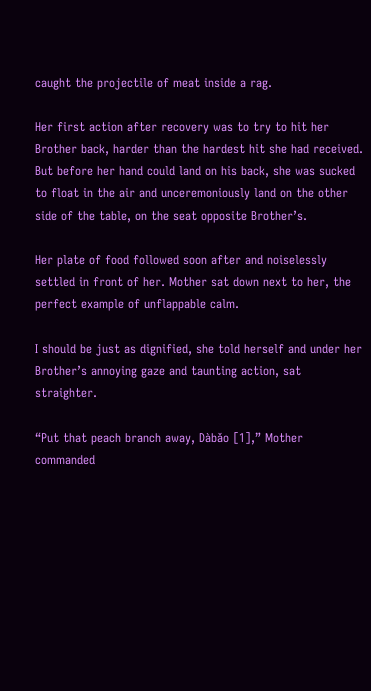caught the projectile of meat inside a rag.

Her first action after recovery was to try to hit her Brother back, harder than the hardest hit she had received. But before her hand could land on his back, she was sucked to float in the air and unceremoniously land on the other side of the table, on the seat opposite Brother’s.

Her plate of food followed soon after and noiselessly settled in front of her. Mother sat down next to her, the perfect example of unflappable calm.

I should be just as dignified, she told herself and under her Brother’s annoying gaze and taunting action, sat straighter.

“Put that peach branch away, Dàbǎo [1],” Mother commanded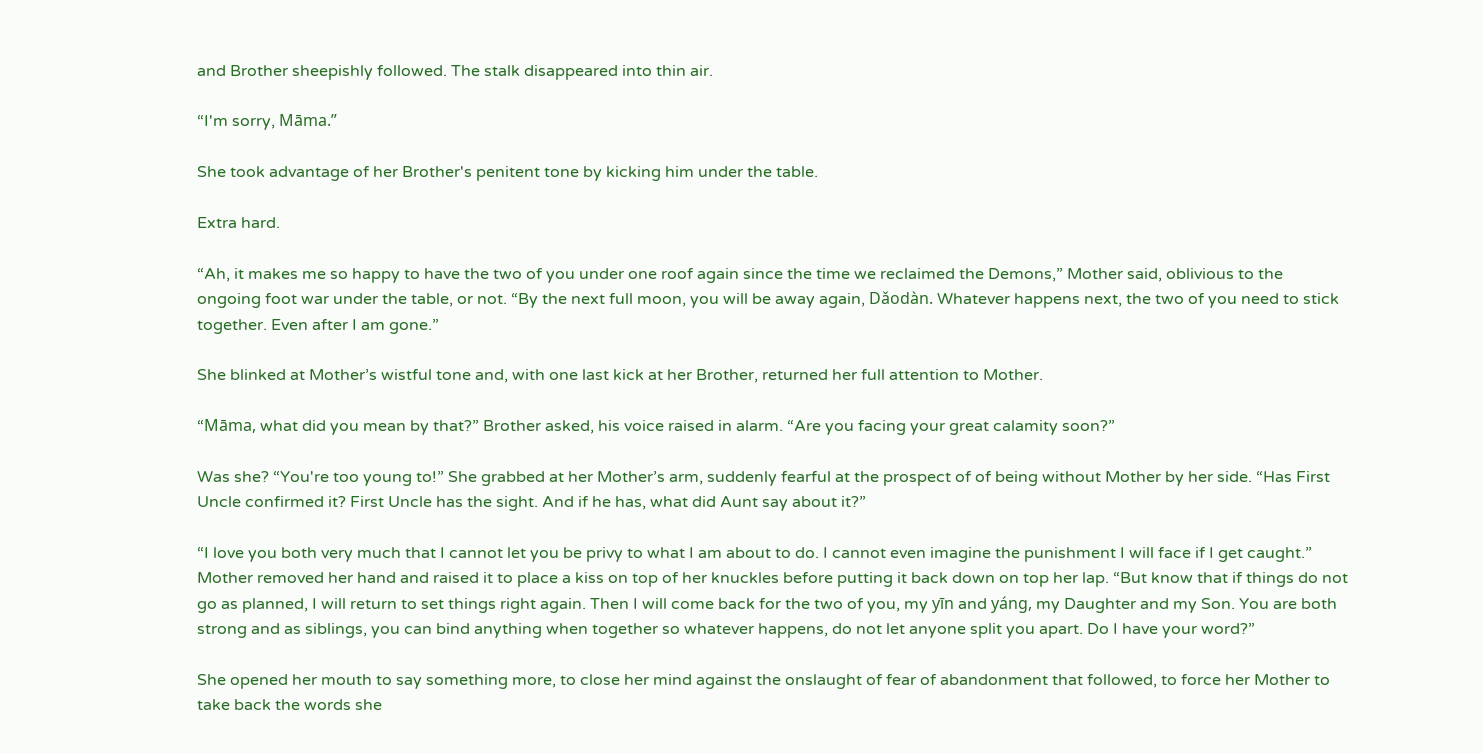and Brother sheepishly followed. The stalk disappeared into thin air.

“I'm sorry, Māma.”

She took advantage of her Brother's penitent tone by kicking him under the table.

Extra hard.

“Ah, it makes me so happy to have the two of you under one roof again since the time we reclaimed the Demons,” Mother said, oblivious to the ongoing foot war under the table, or not. “By the next full moon, you will be away again, Dǎodàn. Whatever happens next, the two of you need to stick together. Even after I am gone.”

She blinked at Mother’s wistful tone and, with one last kick at her Brother, returned her full attention to Mother.

“Māma, what did you mean by that?” Brother asked, his voice raised in alarm. “Are you facing your great calamity soon?”

Was she? “You're too young to!” She grabbed at her Mother’s arm, suddenly fearful at the prospect of of being without Mother by her side. “Has First Uncle confirmed it? First Uncle has the sight. And if he has, what did Aunt say about it?”

“I love you both very much that I cannot let you be privy to what I am about to do. I cannot even imagine the punishment I will face if I get caught.” Mother removed her hand and raised it to place a kiss on top of her knuckles before putting it back down on top her lap. “But know that if things do not go as planned, I will return to set things right again. Then I will come back for the two of you, my yīn and yáng, my Daughter and my Son. You are both strong and as siblings, you can bind anything when together so whatever happens, do not let anyone split you apart. Do I have your word?”

She opened her mouth to say something more, to close her mind against the onslaught of fear of abandonment that followed, to force her Mother to take back the words she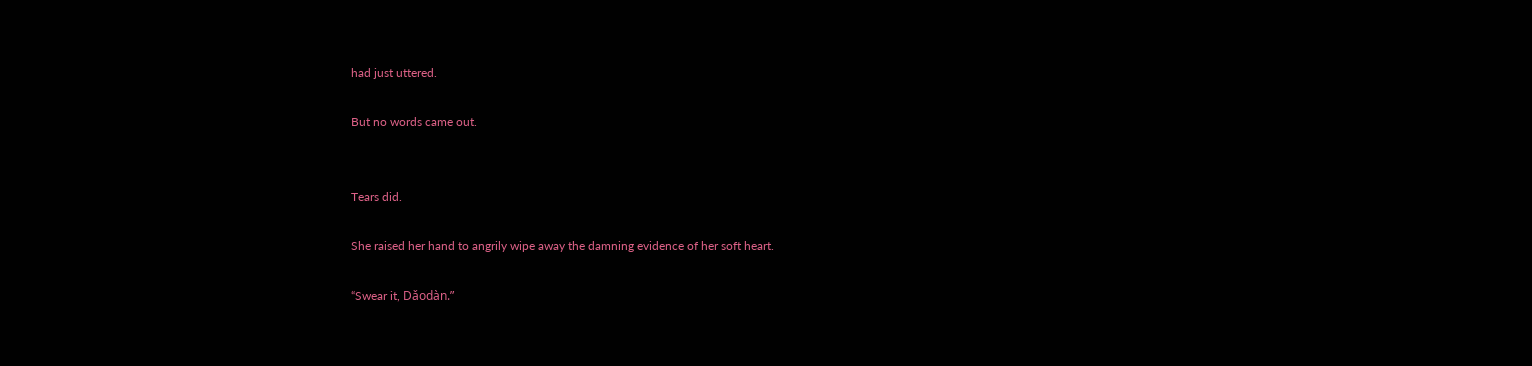had just uttered.

But no words came out.


Tears did.

She raised her hand to angrily wipe away the damning evidence of her soft heart.

“Swear it, Dǎodàn.”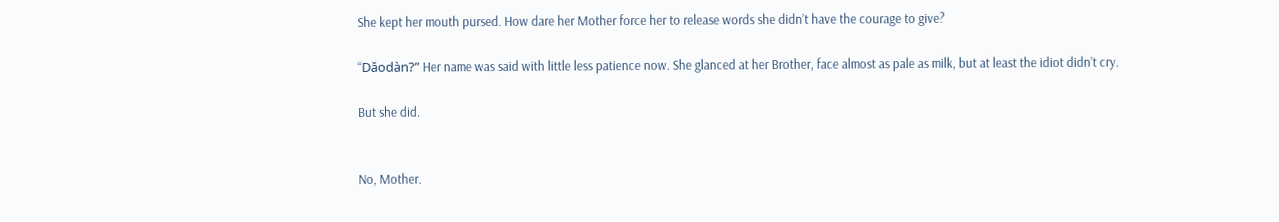She kept her mouth pursed. How dare her Mother force her to release words she didn’t have the courage to give?

“Dǎodàn?” Her name was said with little less patience now. She glanced at her Brother, face almost as pale as milk, but at least the idiot didn’t cry.

But she did.


No, Mother.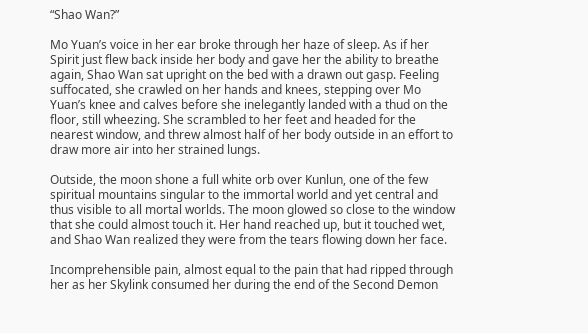“Shao Wan?”

Mo Yuan’s voice in her ear broke through her haze of sleep. As if her Spirit just flew back inside her body and gave her the ability to breathe again, Shao Wan sat upright on the bed with a drawn out gasp. Feeling suffocated, she crawled on her hands and knees, stepping over Mo Yuan’s knee and calves before she inelegantly landed with a thud on the floor, still wheezing. She scrambled to her feet and headed for the nearest window, and threw almost half of her body outside in an effort to draw more air into her strained lungs.

Outside, the moon shone a full white orb over Kunlun, one of the few spiritual mountains singular to the immortal world and yet central and thus visible to all mortal worlds. The moon glowed so close to the window that she could almost touch it. Her hand reached up, but it touched wet, and Shao Wan realized they were from the tears flowing down her face.

Incomprehensible pain, almost equal to the pain that had ripped through her as her Skylink consumed her during the end of the Second Demon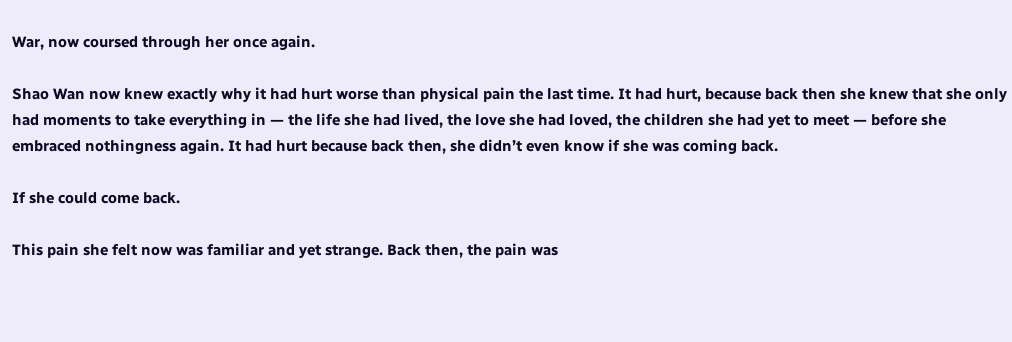War, now coursed through her once again.

Shao Wan now knew exactly why it had hurt worse than physical pain the last time. It had hurt, because back then she knew that she only had moments to take everything in — the life she had lived, the love she had loved, the children she had yet to meet — before she embraced nothingness again. It had hurt because back then, she didn’t even know if she was coming back.

If she could come back.

This pain she felt now was familiar and yet strange. Back then, the pain was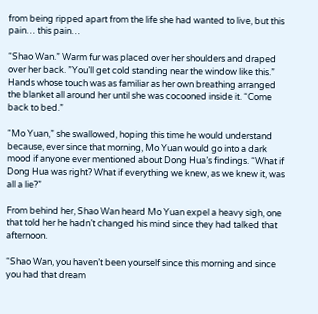from being ripped apart from the life she had wanted to live, but this pain… this pain…

“Shao Wan.” Warm fur was placed over her shoulders and draped over her back. ”You’ll get cold standing near the window like this.” Hands whose touch was as familiar as her own breathing arranged the blanket all around her until she was cocooned inside it. “Come back to bed.”

“Mo Yuan,” she swallowed, hoping this time he would understand because, ever since that morning, Mo Yuan would go into a dark mood if anyone ever mentioned about Dong Hua’s findings. “What if Dong Hua was right? What if everything we knew, as we knew it, was all a lie?”

From behind her, Shao Wan heard Mo Yuan expel a heavy sigh, one that told her he hadn’t changed his mind since they had talked that afternoon.

“Shao Wan, you haven’t been yourself since this morning and since you had that dream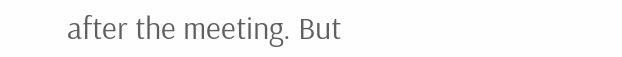after the meeting. But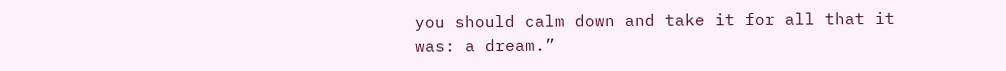you should calm down and take it for all that it was: a dream.”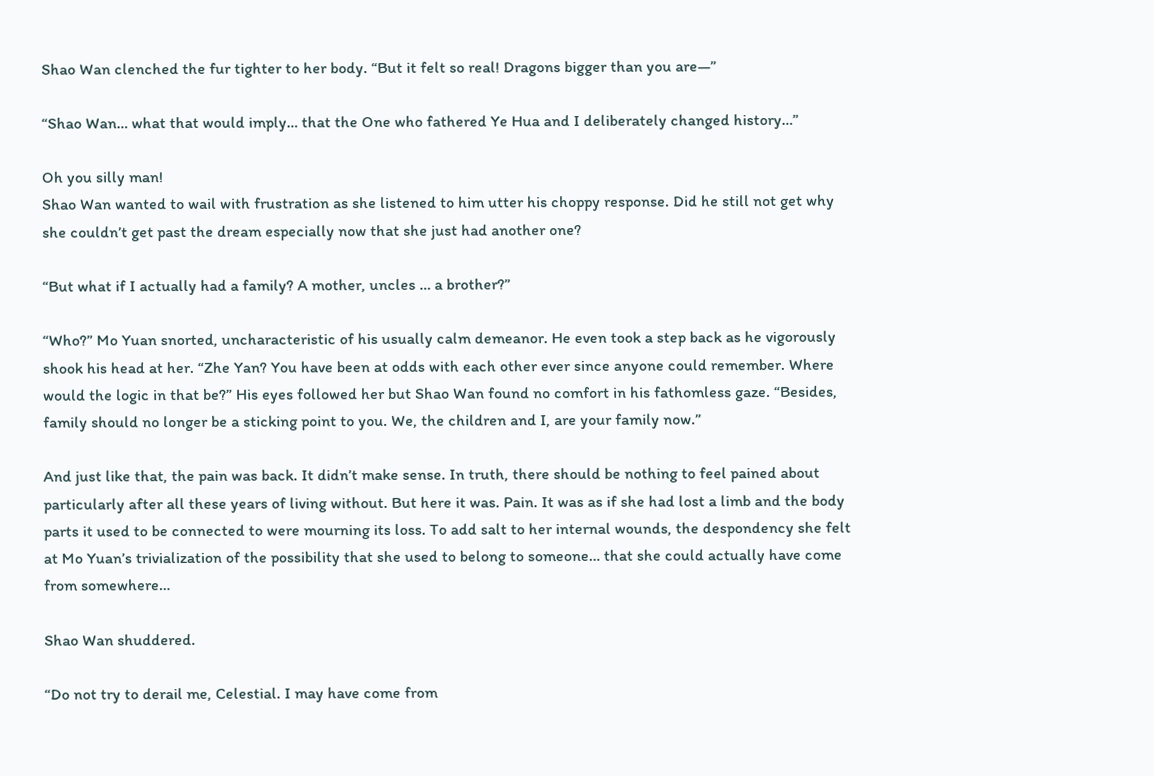Shao Wan clenched the fur tighter to her body. “But it felt so real! Dragons bigger than you are—”

“Shao Wan… what that would imply… that the One who fathered Ye Hua and I deliberately changed history…”

Oh you silly man!
Shao Wan wanted to wail with frustration as she listened to him utter his choppy response. Did he still not get why she couldn’t get past the dream especially now that she just had another one?

“But what if I actually had a family? A mother, uncles … a brother?”

“Who?” Mo Yuan snorted, uncharacteristic of his usually calm demeanor. He even took a step back as he vigorously shook his head at her. “Zhe Yan? You have been at odds with each other ever since anyone could remember. Where would the logic in that be?” His eyes followed her but Shao Wan found no comfort in his fathomless gaze. “Besides, family should no longer be a sticking point to you. We, the children and I, are your family now.”

And just like that, the pain was back. It didn’t make sense. In truth, there should be nothing to feel pained about particularly after all these years of living without. But here it was. Pain. It was as if she had lost a limb and the body parts it used to be connected to were mourning its loss. To add salt to her internal wounds, the despondency she felt at Mo Yuan’s trivialization of the possibility that she used to belong to someone… that she could actually have come from somewhere…

Shao Wan shuddered.

“Do not try to derail me, Celestial. I may have come from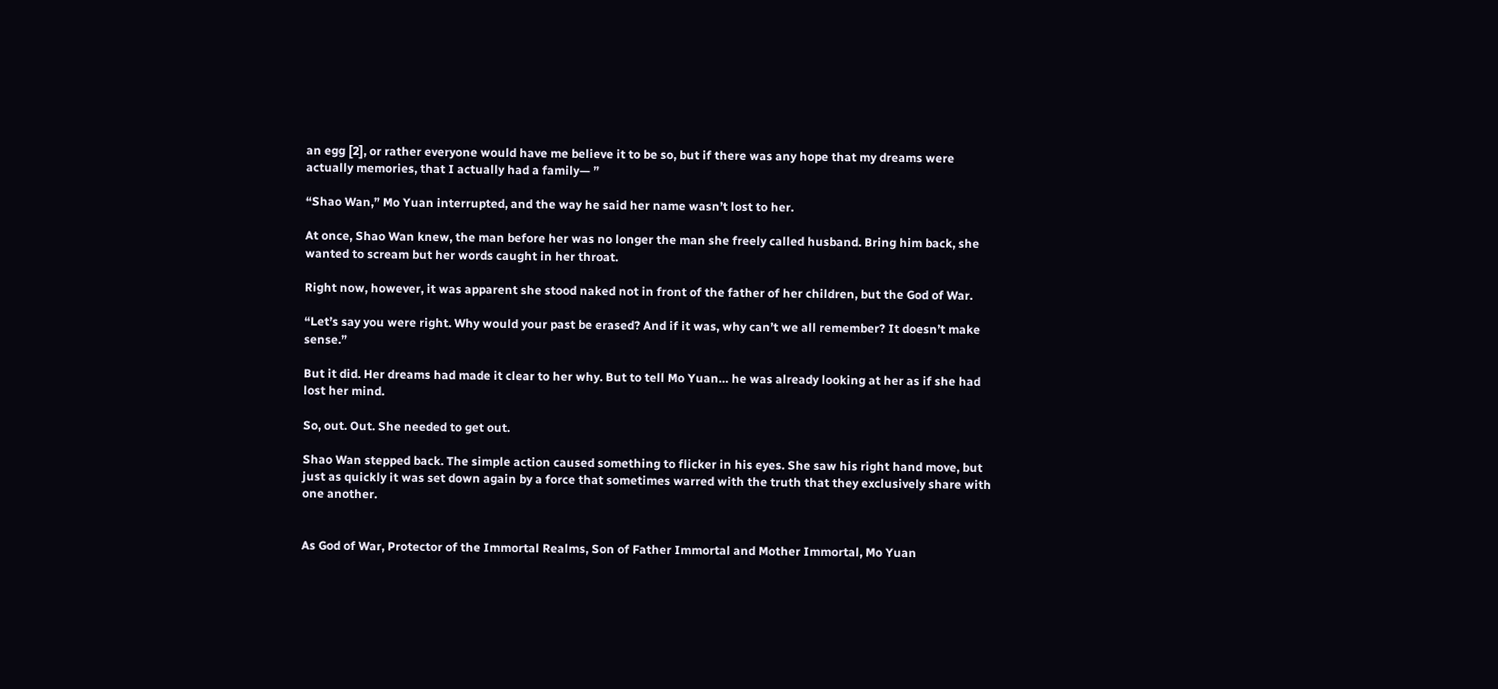an egg [2], or rather everyone would have me believe it to be so, but if there was any hope that my dreams were actually memories, that I actually had a family— ”

“Shao Wan,” Mo Yuan interrupted, and the way he said her name wasn’t lost to her.

At once, Shao Wan knew, the man before her was no longer the man she freely called husband. Bring him back, she wanted to scream but her words caught in her throat.

Right now, however, it was apparent she stood naked not in front of the father of her children, but the God of War.

“Let’s say you were right. Why would your past be erased? And if it was, why can’t we all remember? It doesn’t make sense.”

But it did. Her dreams had made it clear to her why. But to tell Mo Yuan… he was already looking at her as if she had lost her mind.

So, out. Out. She needed to get out.

Shao Wan stepped back. The simple action caused something to flicker in his eyes. She saw his right hand move, but just as quickly it was set down again by a force that sometimes warred with the truth that they exclusively share with one another.


As God of War, Protector of the Immortal Realms, Son of Father Immortal and Mother Immortal, Mo Yuan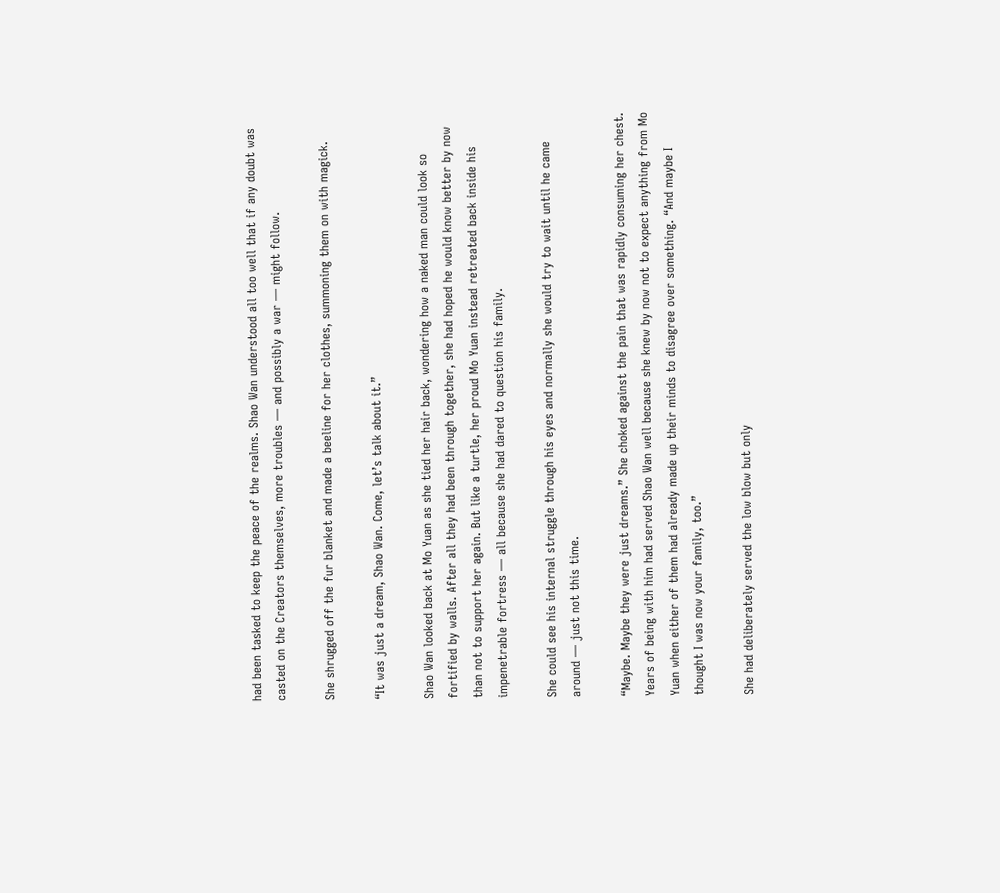had been tasked to keep the peace of the realms. Shao Wan understood all too well that if any doubt was casted on the Creators themselves, more troubles — and possibly a war — might follow.

She shrugged off the fur blanket and made a beeline for her clothes, summoning them on with magick.

“It was just a dream, Shao Wan. Come, let’s talk about it.”

Shao Wan looked back at Mo Yuan as she tied her hair back, wondering how a naked man could look so fortified by walls. After all they had been through together, she had hoped he would know better by now than not to support her again. But like a turtle, her proud Mo Yuan instead retreated back inside his impenetrable fortress — all because she had dared to question his family.

She could see his internal struggle through his eyes and normally she would try to wait until he came around — just not this time.

“Maybe. Maybe they were just dreams.” She choked against the pain that was rapidly consuming her chest. Years of being with him had served Shao Wan well because she knew by now not to expect anything from Mo Yuan when either of them had already made up their minds to disagree over something. “And maybe I thought I was now your family, too.”

She had deliberately served the low blow but only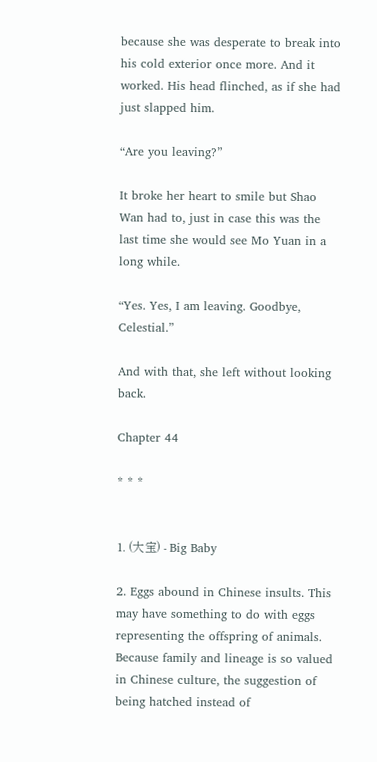because she was desperate to break into his cold exterior once more. And it worked. His head flinched, as if she had just slapped him.

“Are you leaving?”

It broke her heart to smile but Shao Wan had to, just in case this was the last time she would see Mo Yuan in a long while.

“Yes. Yes, I am leaving. Goodbye, Celestial.”

And with that, she left without looking back.

Chapter 44

* * *


1. (大宝) - Big Baby

2. Eggs abound in Chinese insults. This may have something to do with eggs representing the offspring of animals. Because family and lineage is so valued in Chinese culture, the suggestion of being hatched instead of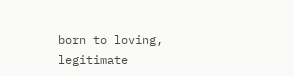born to loving, legitimate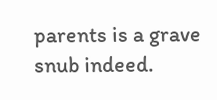parents is a grave snub indeed.